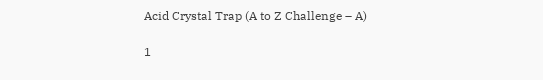Acid Crystal Trap (A to Z Challenge – A)

1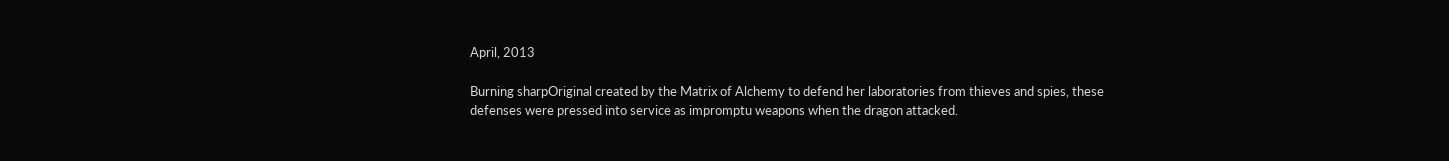April, 2013

Burning sharpOriginal created by the Matrix of Alchemy to defend her laboratories from thieves and spies, these defenses were pressed into service as impromptu weapons when the dragon attacked.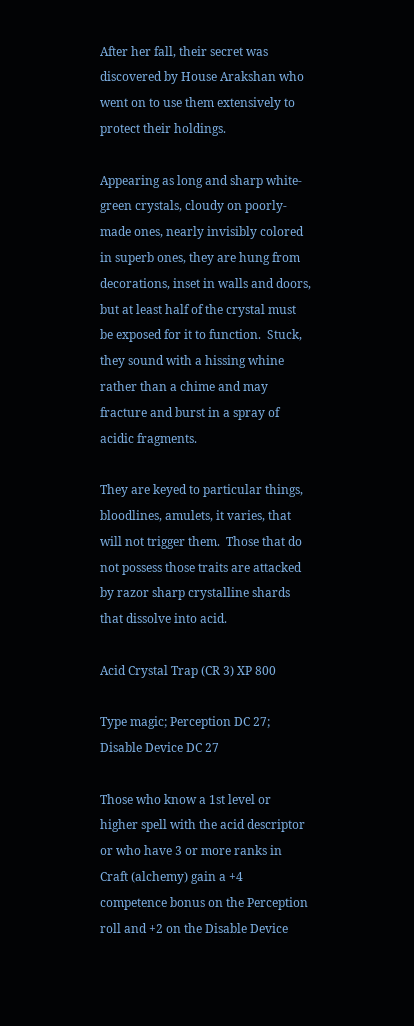After her fall, their secret was discovered by House Arakshan who went on to use them extensively to protect their holdings.

Appearing as long and sharp white-green crystals, cloudy on poorly-made ones, nearly invisibly colored in superb ones, they are hung from decorations, inset in walls and doors, but at least half of the crystal must be exposed for it to function.  Stuck, they sound with a hissing whine rather than a chime and may fracture and burst in a spray of acidic fragments.

They are keyed to particular things, bloodlines, amulets, it varies, that will not trigger them.  Those that do not possess those traits are attacked by razor sharp crystalline shards that dissolve into acid.

Acid Crystal Trap (CR 3) XP 800

Type magic; Perception DC 27; Disable Device DC 27

Those who know a 1st level or higher spell with the acid descriptor or who have 3 or more ranks in Craft (alchemy) gain a +4 competence bonus on the Perception roll and +2 on the Disable Device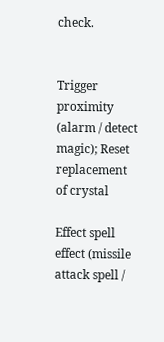check.


Trigger proximity (alarm / detect magic); Reset replacement of crystal

Effect spell effect (missile attack spell /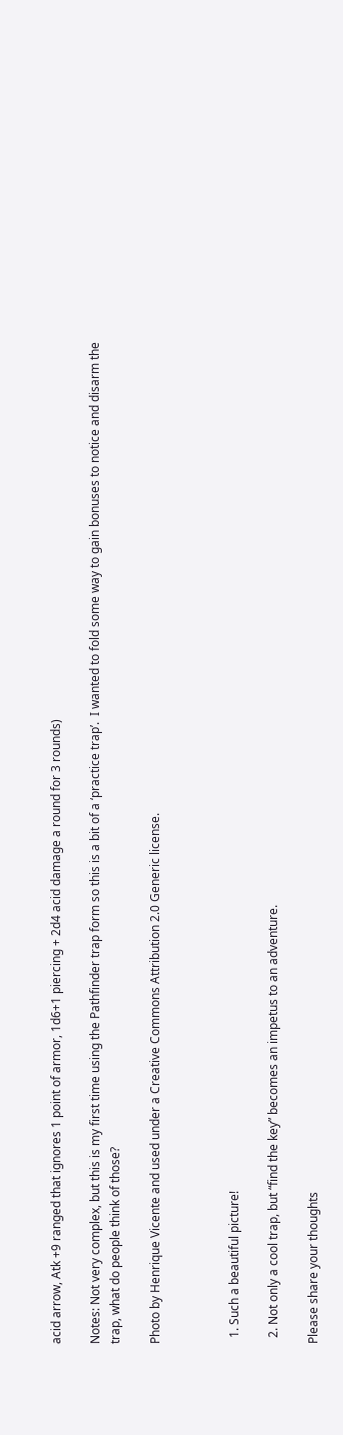acid arrow, Atk +9 ranged that ignores 1 point of armor, 1d6+1 piercing + 2d4 acid damage a round for 3 rounds)

Notes: Not very complex, but this is my first time using the Pathfinder trap form so this is a bit of a ‘practice trap’.  I wanted to fold some way to gain bonuses to notice and disarm the trap, what do people think of those?

Photo by Henrique Vicente and used under a Creative Commons Attribution 2.0 Generic license.



  1. Such a beautiful picture!

  2. Not only a cool trap, but “find the key” becomes an impetus to an adventure.

Please share your thoughts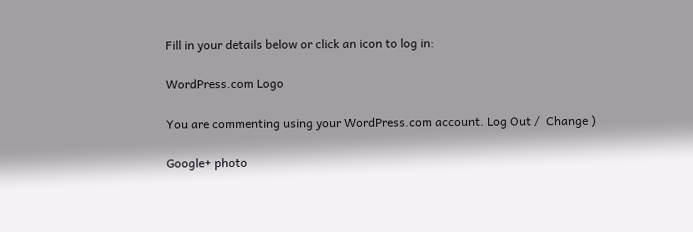Fill in your details below or click an icon to log in:

WordPress.com Logo

You are commenting using your WordPress.com account. Log Out /  Change )

Google+ photo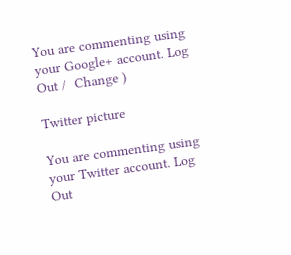You are commenting using your Google+ account. Log Out /  Change )

Twitter picture

You are commenting using your Twitter account. Log Out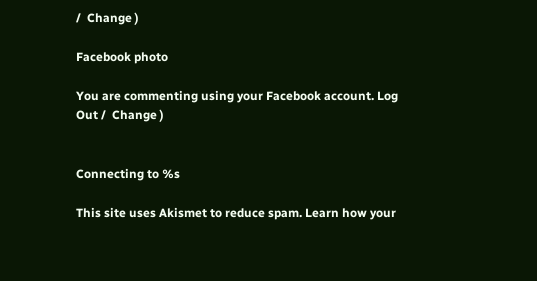/  Change )

Facebook photo

You are commenting using your Facebook account. Log Out /  Change )


Connecting to %s

This site uses Akismet to reduce spam. Learn how your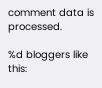comment data is processed.

%d bloggers like this: